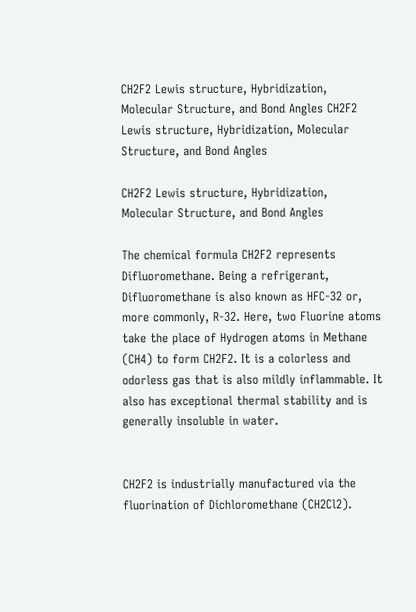CH2F2 Lewis structure, Hybridization, Molecular Structure, and Bond Angles CH2F2 Lewis structure, Hybridization, Molecular Structure, and Bond Angles

CH2F2 Lewis structure, Hybridization, Molecular Structure, and Bond Angles

The chemical formula CH2F2 represents Difluoromethane. Being a refrigerant, Difluoromethane is also known as HFC-32 or, more commonly, R-32. Here, two Fluorine atoms take the place of Hydrogen atoms in Methane (CH4) to form CH2F2. It is a colorless and odorless gas that is also mildly inflammable. It also has exceptional thermal stability and is generally insoluble in water.


CH2F2 is industrially manufactured via the fluorination of Dichloromethane (CH2Cl2).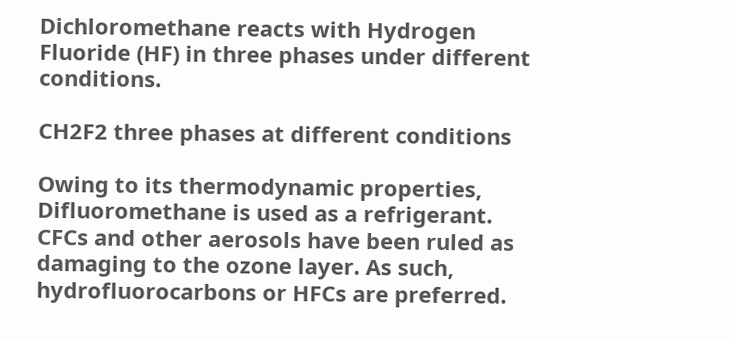Dichloromethane reacts with Hydrogen Fluoride (HF) in three phases under different conditions.

CH2F2 three phases at different conditions

Owing to its thermodynamic properties, Difluoromethane is used as a refrigerant. CFCs and other aerosols have been ruled as damaging to the ozone layer. As such, hydrofluorocarbons or HFCs are preferred.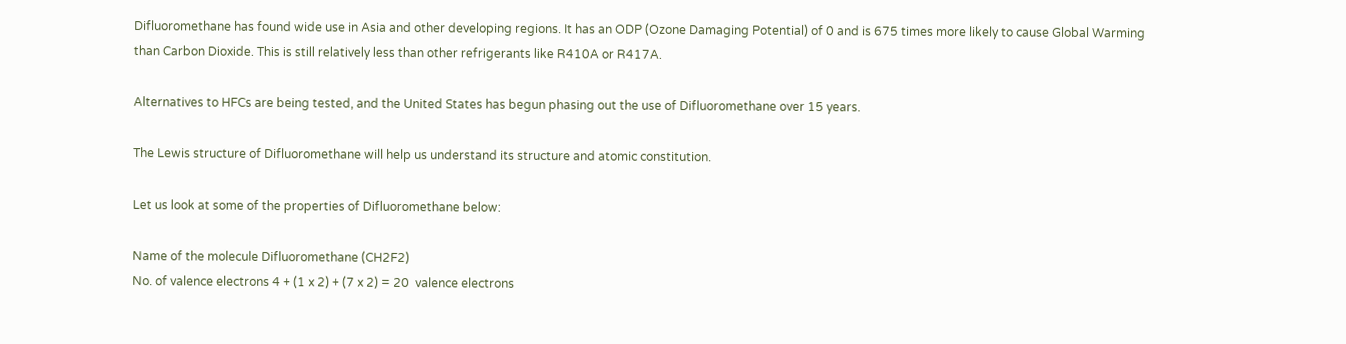Difluoromethane has found wide use in Asia and other developing regions. It has an ODP (Ozone Damaging Potential) of 0 and is 675 times more likely to cause Global Warming than Carbon Dioxide. This is still relatively less than other refrigerants like R410A or R417A.

Alternatives to HFCs are being tested, and the United States has begun phasing out the use of Difluoromethane over 15 years.

The Lewis structure of Difluoromethane will help us understand its structure and atomic constitution.

Let us look at some of the properties of Difluoromethane below:

Name of the molecule Difluoromethane (CH2F2)
No. of valence electrons 4 + (1 x 2) + (7 x 2) = 20  valence electrons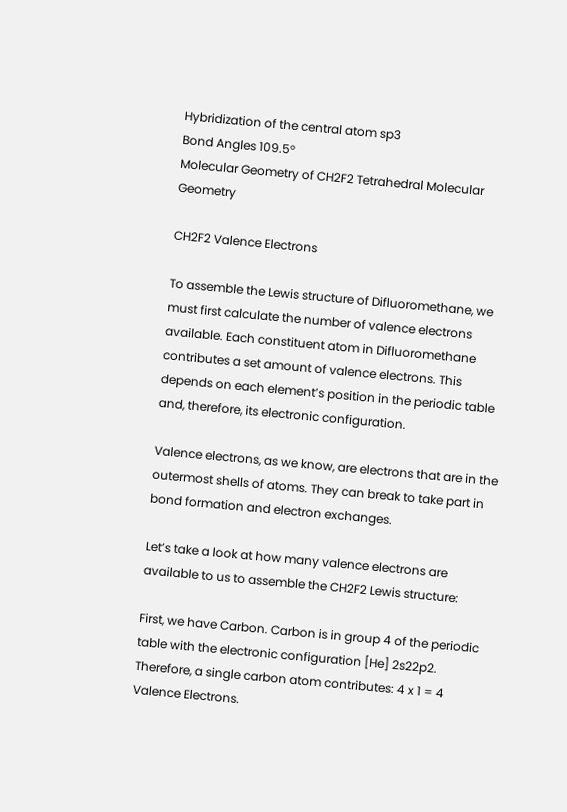Hybridization of the central atom sp3
Bond Angles 109.5°
Molecular Geometry of CH2F2 Tetrahedral Molecular Geometry

CH2F2 Valence Electrons

To assemble the Lewis structure of Difluoromethane, we must first calculate the number of valence electrons available. Each constituent atom in Difluoromethane contributes a set amount of valence electrons. This depends on each element’s position in the periodic table and, therefore, its electronic configuration.

Valence electrons, as we know, are electrons that are in the outermost shells of atoms. They can break to take part in bond formation and electron exchanges.

Let’s take a look at how many valence electrons are available to us to assemble the CH2F2 Lewis structure:

First, we have Carbon. Carbon is in group 4 of the periodic table with the electronic configuration [He] 2s22p2. Therefore, a single carbon atom contributes: 4 x 1 = 4 Valence Electrons.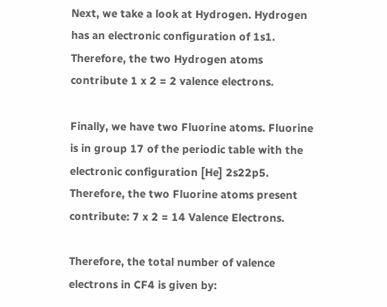Next, we take a look at Hydrogen. Hydrogen has an electronic configuration of 1s1. Therefore, the two Hydrogen atoms contribute 1 x 2 = 2 valence electrons.

Finally, we have two Fluorine atoms. Fluorine is in group 17 of the periodic table with the electronic configuration [He] 2s22p5. Therefore, the two Fluorine atoms present contribute: 7 x 2 = 14 Valence Electrons.

Therefore, the total number of valence electrons in CF4 is given by: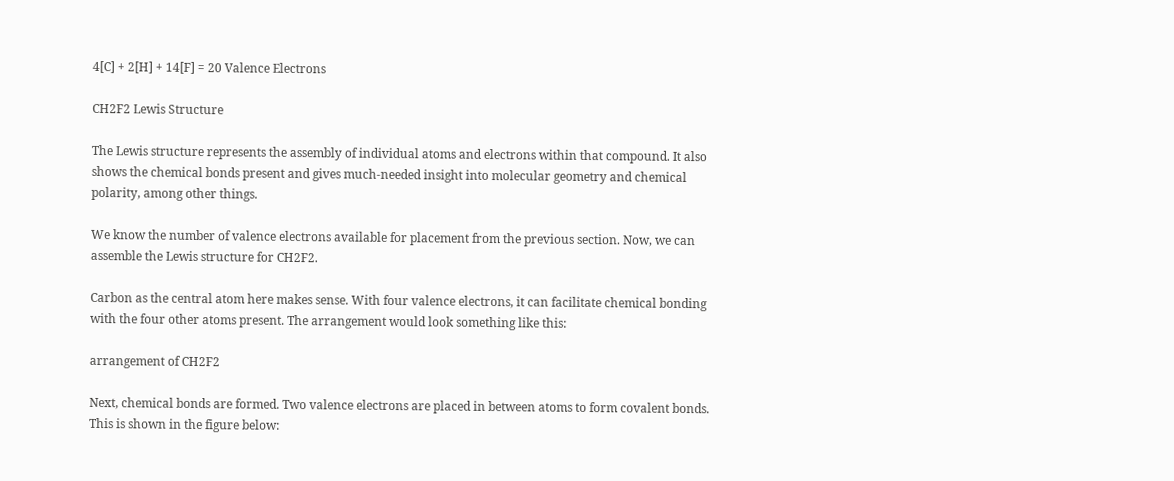4[C] + 2[H] + 14[F] = 20 Valence Electrons

CH2F2 Lewis Structure

The Lewis structure represents the assembly of individual atoms and electrons within that compound. It also shows the chemical bonds present and gives much-needed insight into molecular geometry and chemical polarity, among other things.

We know the number of valence electrons available for placement from the previous section. Now, we can assemble the Lewis structure for CH2F2.

Carbon as the central atom here makes sense. With four valence electrons, it can facilitate chemical bonding with the four other atoms present. The arrangement would look something like this:

arrangement of CH2F2

Next, chemical bonds are formed. Two valence electrons are placed in between atoms to form covalent bonds. This is shown in the figure below: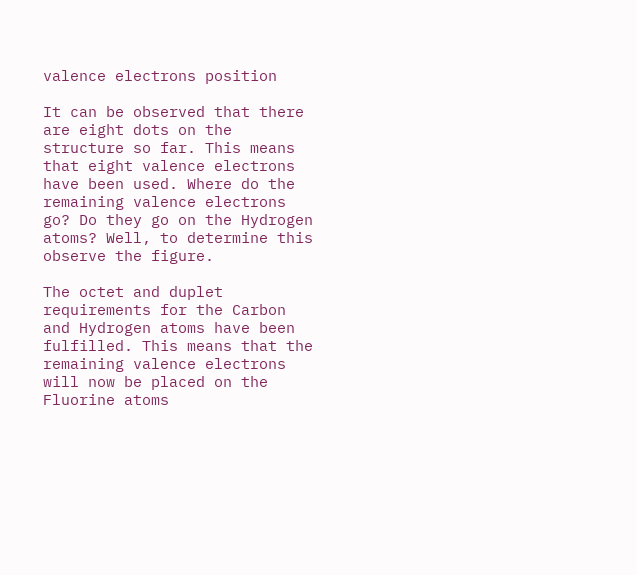valence electrons position

It can be observed that there are eight dots on the structure so far. This means that eight valence electrons have been used. Where do the remaining valence electrons go? Do they go on the Hydrogen atoms? Well, to determine this observe the figure.

The octet and duplet requirements for the Carbon and Hydrogen atoms have been fulfilled. This means that the remaining valence electrons will now be placed on the Fluorine atoms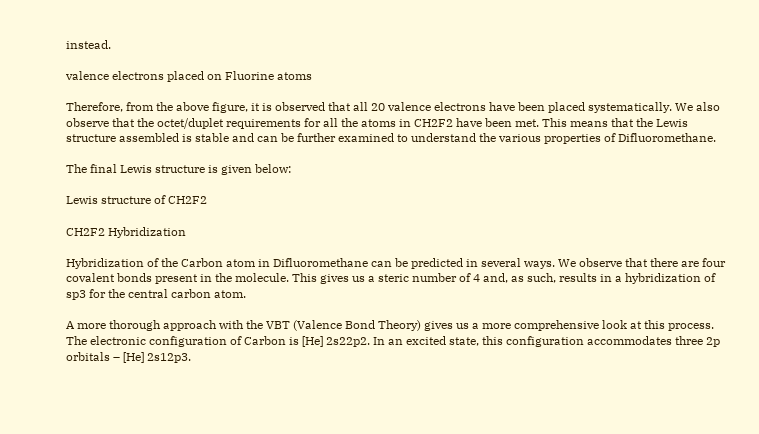instead.

valence electrons placed on Fluorine atoms

Therefore, from the above figure, it is observed that all 20 valence electrons have been placed systematically. We also observe that the octet/duplet requirements for all the atoms in CH2F2 have been met. This means that the Lewis structure assembled is stable and can be further examined to understand the various properties of Difluoromethane.

The final Lewis structure is given below:

Lewis structure of CH2F2

CH2F2 Hybridization

Hybridization of the Carbon atom in Difluoromethane can be predicted in several ways. We observe that there are four covalent bonds present in the molecule. This gives us a steric number of 4 and, as such, results in a hybridization of sp3 for the central carbon atom.

A more thorough approach with the VBT (Valence Bond Theory) gives us a more comprehensive look at this process. The electronic configuration of Carbon is [He] 2s22p2. In an excited state, this configuration accommodates three 2p orbitals – [He] 2s12p3.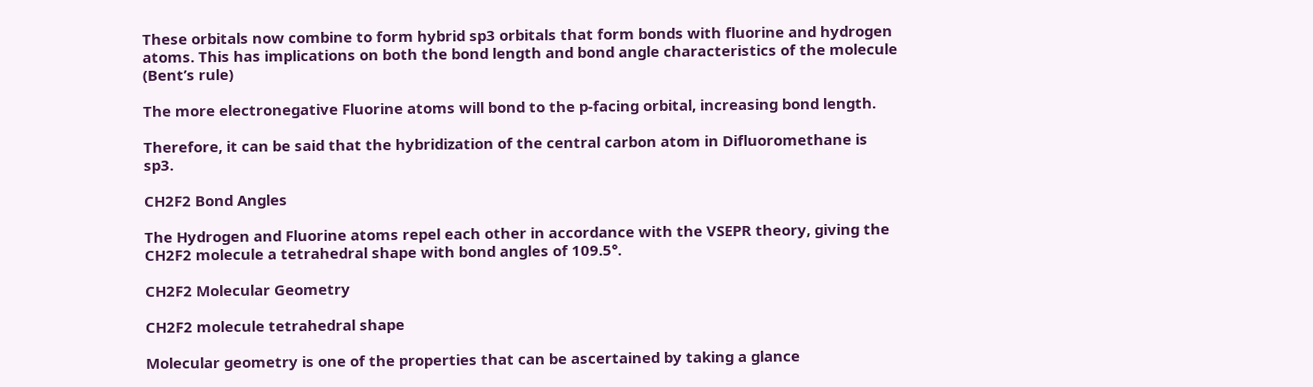These orbitals now combine to form hybrid sp3 orbitals that form bonds with fluorine and hydrogen atoms. This has implications on both the bond length and bond angle characteristics of the molecule (Bent’s rule)

The more electronegative Fluorine atoms will bond to the p-facing orbital, increasing bond length.

Therefore, it can be said that the hybridization of the central carbon atom in Difluoromethane is sp3.

CH2F2 Bond Angles

The Hydrogen and Fluorine atoms repel each other in accordance with the VSEPR theory, giving the CH2F2 molecule a tetrahedral shape with bond angles of 109.5°.

CH2F2 Molecular Geometry

CH2F2 molecule tetrahedral shape

Molecular geometry is one of the properties that can be ascertained by taking a glance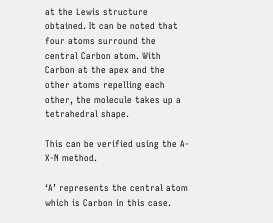at the Lewis structure obtained. It can be noted that four atoms surround the central Carbon atom. With Carbon at the apex and the other atoms repelling each other, the molecule takes up a tetrahedral shape.

This can be verified using the A-X-N method.

‘A’ represents the central atom which is Carbon in this case.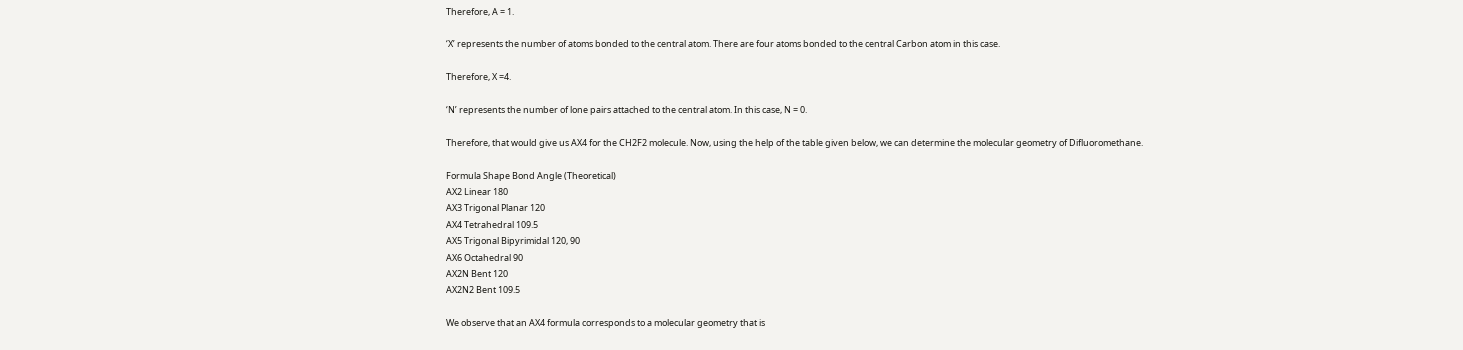Therefore, A = 1.

‘X’ represents the number of atoms bonded to the central atom. There are four atoms bonded to the central Carbon atom in this case.

Therefore, X =4.

‘N’ represents the number of lone pairs attached to the central atom. In this case, N = 0.

Therefore, that would give us AX4 for the CH2F2 molecule. Now, using the help of the table given below, we can determine the molecular geometry of Difluoromethane.

Formula Shape Bond Angle (Theoretical)
AX2 Linear 180
AX3 Trigonal Planar 120
AX4 Tetrahedral 109.5
AX5 Trigonal Bipyrimidal 120, 90
AX6 Octahedral 90
AX2N Bent 120
AX2N2 Bent 109.5

We observe that an AX4 formula corresponds to a molecular geometry that is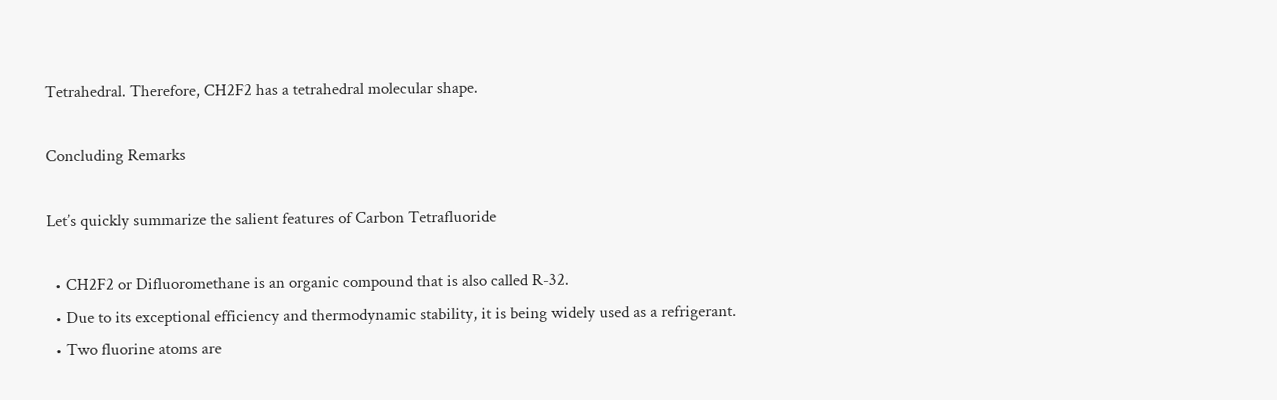Tetrahedral. Therefore, CH2F2 has a tetrahedral molecular shape.

Concluding Remarks

Let’s quickly summarize the salient features of Carbon Tetrafluoride

  • CH2F2 or Difluoromethane is an organic compound that is also called R-32.
  • Due to its exceptional efficiency and thermodynamic stability, it is being widely used as a refrigerant.
  • Two fluorine atoms are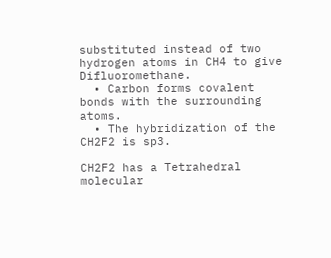substituted instead of two hydrogen atoms in CH4 to give Difluoromethane.
  • Carbon forms covalent bonds with the surrounding atoms.
  • The hybridization of the CH2F2 is sp3.

CH2F2 has a Tetrahedral molecular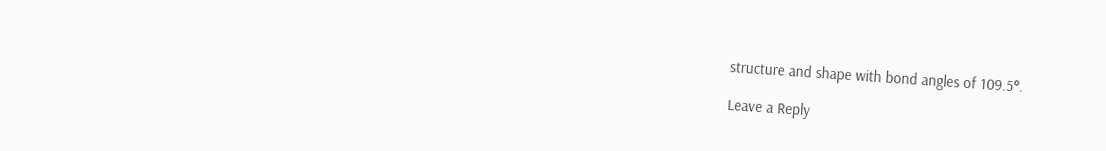structure and shape with bond angles of 109.5°.

Leave a Reply